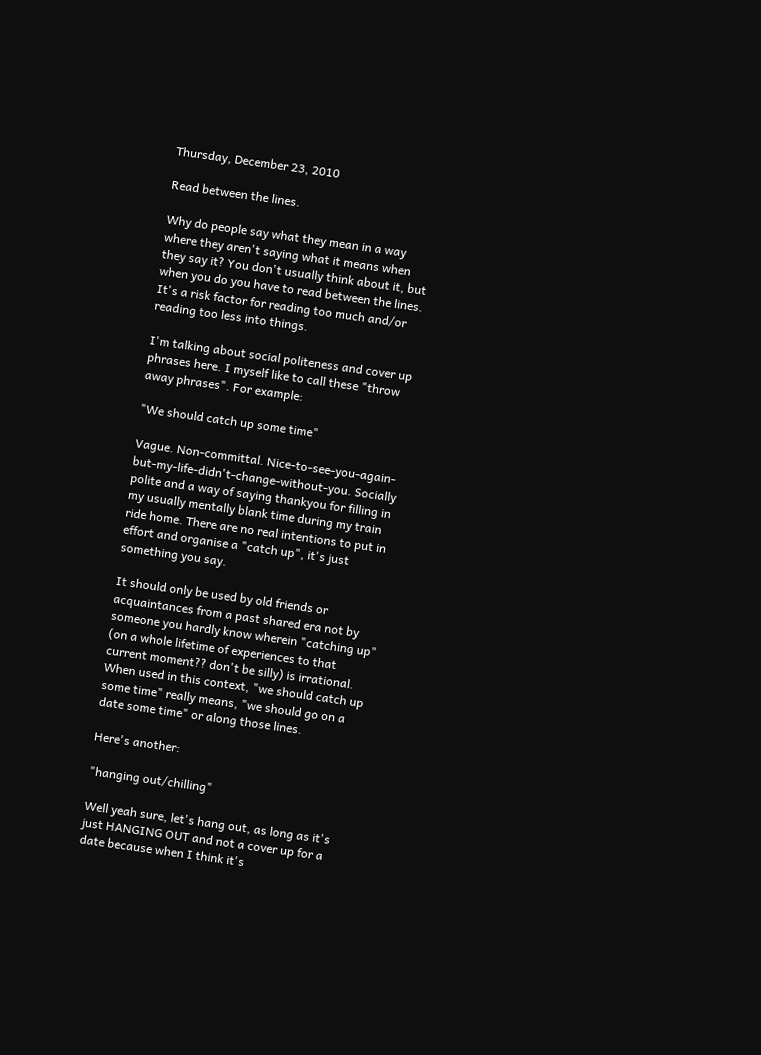Thursday, December 23, 2010

Read between the lines.

Why do people say what they mean in a way where they aren't saying what it means when they say it? You don't usually think about it, but when you do you have to read between the lines. It's a risk factor for reading too much and/or reading too less into things.

I'm talking about social politeness and cover up phrases here. I myself like to call these "throw away phrases". For example:

"We should catch up some time"

Vague. Non-committal. Nice-to-see-you-again-but-my-life-didn't-change-without-you. Socially polite and a way of saying thankyou for filling in my usually mentally blank time during my train ride home. There are no real intentions to put in effort and organise a "catch up", it's just something you say.

It should only be used by old friends or acquaintances from a past shared era not by someone you hardly know wherein "catching up" (on a whole lifetime of experiences to that current moment?? don't be silly) is irrational. When used in this context, "we should catch up some time" really means, "we should go on a date some time" or along those lines.

Here's another:

"hanging out/chilling"

Well yeah sure, let's hang out, as long as it's just HANGING OUT and not a cover up for a date because when I think it's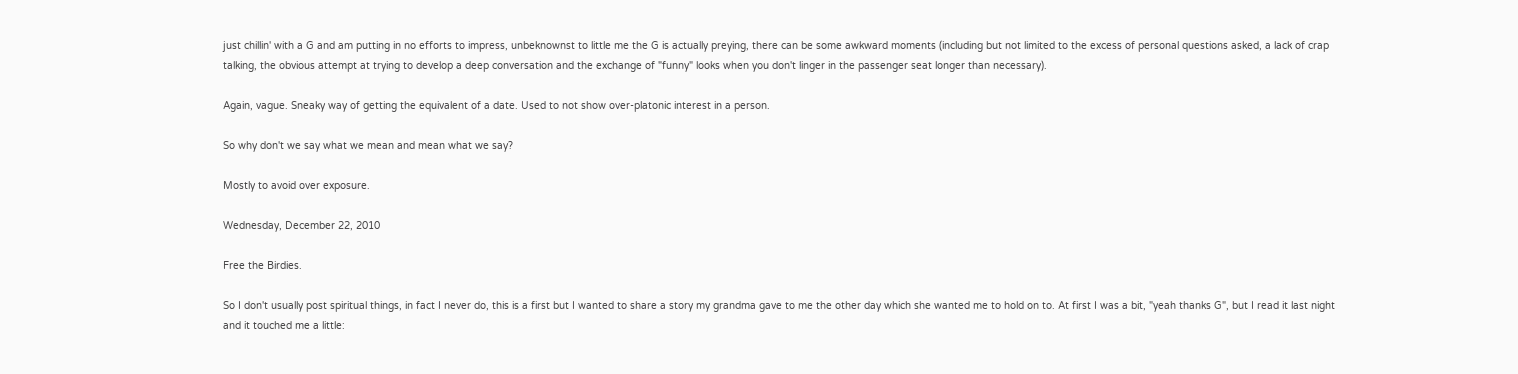just chillin' with a G and am putting in no efforts to impress, unbeknownst to little me the G is actually preying, there can be some awkward moments (including but not limited to the excess of personal questions asked, a lack of crap talking, the obvious attempt at trying to develop a deep conversation and the exchange of "funny" looks when you don't linger in the passenger seat longer than necessary).

Again, vague. Sneaky way of getting the equivalent of a date. Used to not show over-platonic interest in a person.

So why don't we say what we mean and mean what we say?

Mostly to avoid over exposure.

Wednesday, December 22, 2010

Free the Birdies.

So I don't usually post spiritual things, in fact I never do, this is a first but I wanted to share a story my grandma gave to me the other day which she wanted me to hold on to. At first I was a bit, "yeah thanks G", but I read it last night and it touched me a little: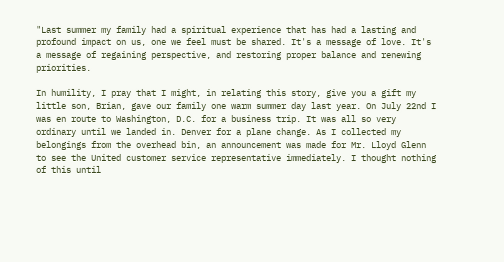"Last summer my family had a spiritual experience that has had a lasting and profound impact on us, one we feel must be shared. It's a message of love. It's a message of regaining perspective, and restoring proper balance and renewing priorities.

In humility, I pray that I might, in relating this story, give you a gift my little son, Brian, gave our family one warm summer day last year. On July 22nd I was en route to Washington, D.C. for a business trip. It was all so very ordinary until we landed in. Denver for a plane change. As I collected my belongings from the overhead bin, an announcement was made for Mr. Lloyd Glenn to see the United customer service representative immediately. I thought nothing of this until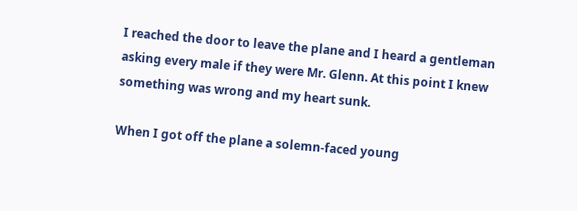I reached the door to leave the plane and I heard a gentleman asking every male if they were Mr. Glenn. At this point I knew something was wrong and my heart sunk.

When I got off the plane a solemn-faced young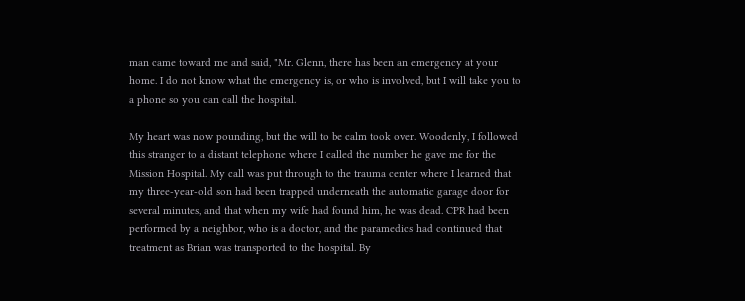man came toward me and said, "Mr. Glenn, there has been an emergency at your home. I do not know what the emergency is, or who is involved, but I will take you to a phone so you can call the hospital.

My heart was now pounding, but the will to be calm took over. Woodenly, I followed this stranger to a distant telephone where I called the number he gave me for the Mission Hospital. My call was put through to the trauma center where I learned that my three-year-old son had been trapped underneath the automatic garage door for several minutes, and that when my wife had found him, he was dead. CPR had been performed by a neighbor, who is a doctor, and the paramedics had continued that treatment as Brian was transported to the hospital. By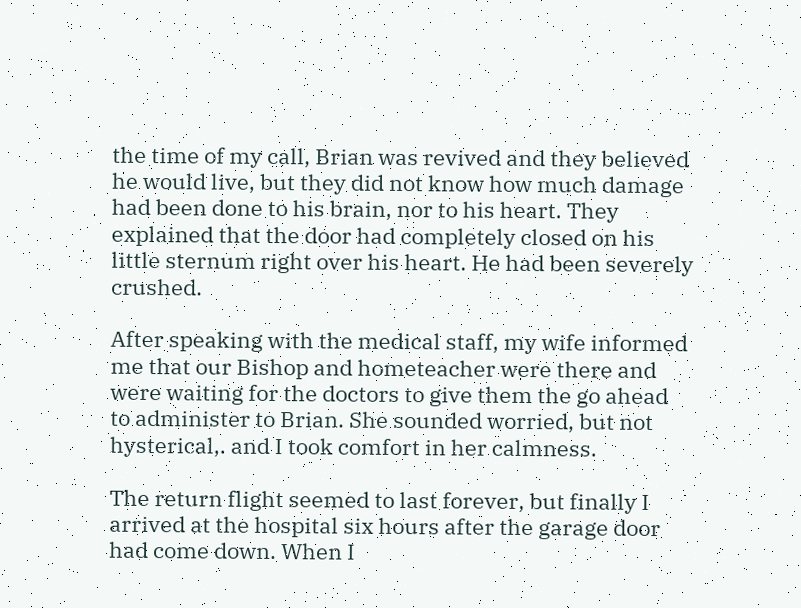the time of my call, Brian was revived and they believed he would live, but they did not know how much damage had been done to his brain, nor to his heart. They explained that the door had completely closed on his little sternum right over his heart. He had been severely crushed.

After speaking with the medical staff, my wife informed me that our Bishop and hometeacher were there and were waiting for the doctors to give them the go ahead to administer to Brian. She sounded worried, but not hysterical,. and I took comfort in her calmness.

The return flight seemed to last forever, but finally I arrived at the hospital six hours after the garage door had come down. When I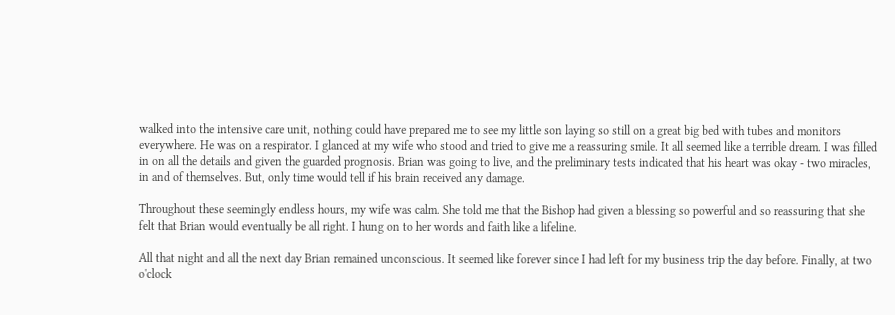walked into the intensive care unit, nothing could have prepared me to see my little son laying so still on a great big bed with tubes and monitors everywhere. He was on a respirator. I glanced at my wife who stood and tried to give me a reassuring smile. It all seemed like a terrible dream. I was filled in on all the details and given the guarded prognosis. Brian was going to live, and the preliminary tests indicated that his heart was okay - two miracles, in and of themselves. But, only time would tell if his brain received any damage.

Throughout these seemingly endless hours, my wife was calm. She told me that the Bishop had given a blessing so powerful and so reassuring that she felt that Brian would eventually be all right. I hung on to her words and faith like a lifeline.

All that night and all the next day Brian remained unconscious. It seemed like forever since I had left for my business trip the day before. Finally, at two o'clock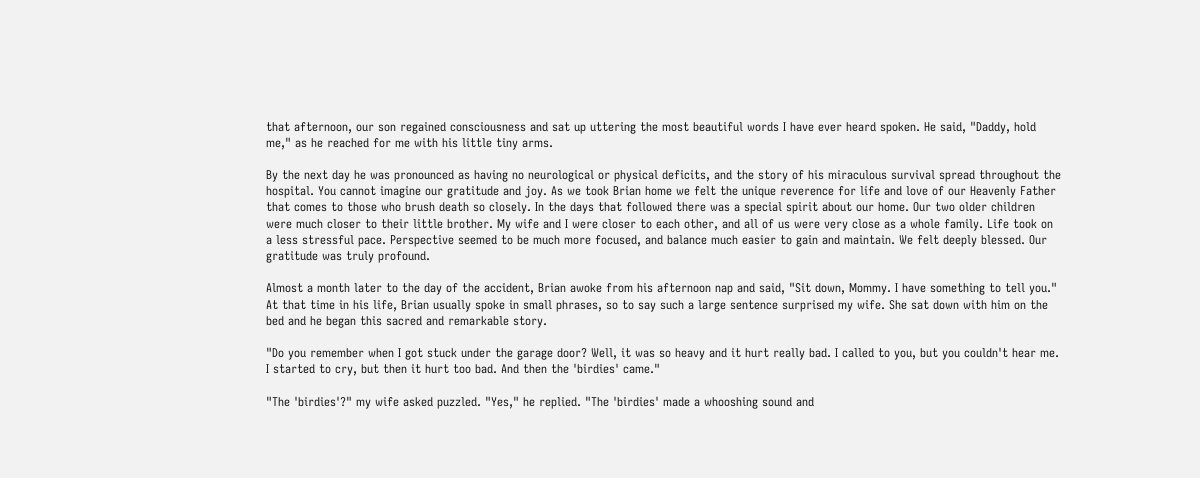that afternoon, our son regained consciousness and sat up uttering the most beautiful words I have ever heard spoken. He said, "Daddy, hold me," as he reached for me with his little tiny arms.

By the next day he was pronounced as having no neurological or physical deficits, and the story of his miraculous survival spread throughout the hospital. You cannot imagine our gratitude and joy. As we took Brian home we felt the unique reverence for life and love of our Heavenly Father that comes to those who brush death so closely. In the days that followed there was a special spirit about our home. Our two older children were much closer to their little brother. My wife and I were closer to each other, and all of us were very close as a whole family. Life took on a less stressful pace. Perspective seemed to be much more focused, and balance much easier to gain and maintain. We felt deeply blessed. Our gratitude was truly profound.

Almost a month later to the day of the accident, Brian awoke from his afternoon nap and said, "Sit down, Mommy. I have something to tell you." At that time in his life, Brian usually spoke in small phrases, so to say such a large sentence surprised my wife. She sat down with him on the bed and he began this sacred and remarkable story.

"Do you remember when I got stuck under the garage door? Well, it was so heavy and it hurt really bad. I called to you, but you couldn't hear me. I started to cry, but then it hurt too bad. And then the 'birdies' came."

"The 'birdies'?" my wife asked puzzled. "Yes," he replied. "The 'birdies' made a whooshing sound and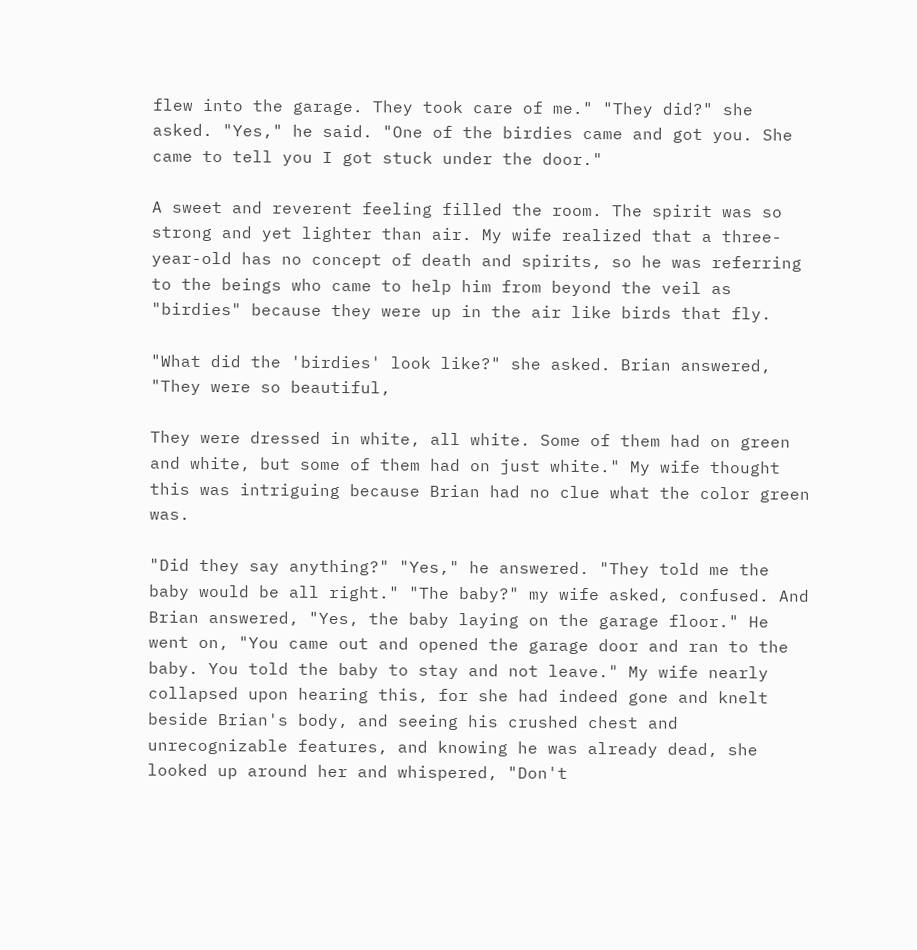flew into the garage. They took care of me." "They did?" she asked. "Yes," he said. "One of the birdies came and got you. She came to tell you I got stuck under the door."

A sweet and reverent feeling filled the room. The spirit was so strong and yet lighter than air. My wife realized that a three-year-old has no concept of death and spirits, so he was referring to the beings who came to help him from beyond the veil as "birdies" because they were up in the air like birds that fly.

"What did the 'birdies' look like?" she asked. Brian answered, "They were so beautiful,

They were dressed in white, all white. Some of them had on green and white, but some of them had on just white." My wife thought this was intriguing because Brian had no clue what the color green was.

"Did they say anything?" "Yes," he answered. "They told me the baby would be all right." "The baby?" my wife asked, confused. And Brian answered, "Yes, the baby laying on the garage floor." He went on, "You came out and opened the garage door and ran to the baby. You told the baby to stay and not leave." My wife nearly collapsed upon hearing this, for she had indeed gone and knelt beside Brian's body, and seeing his crushed chest and unrecognizable features, and knowing he was already dead, she looked up around her and whispered, "Don't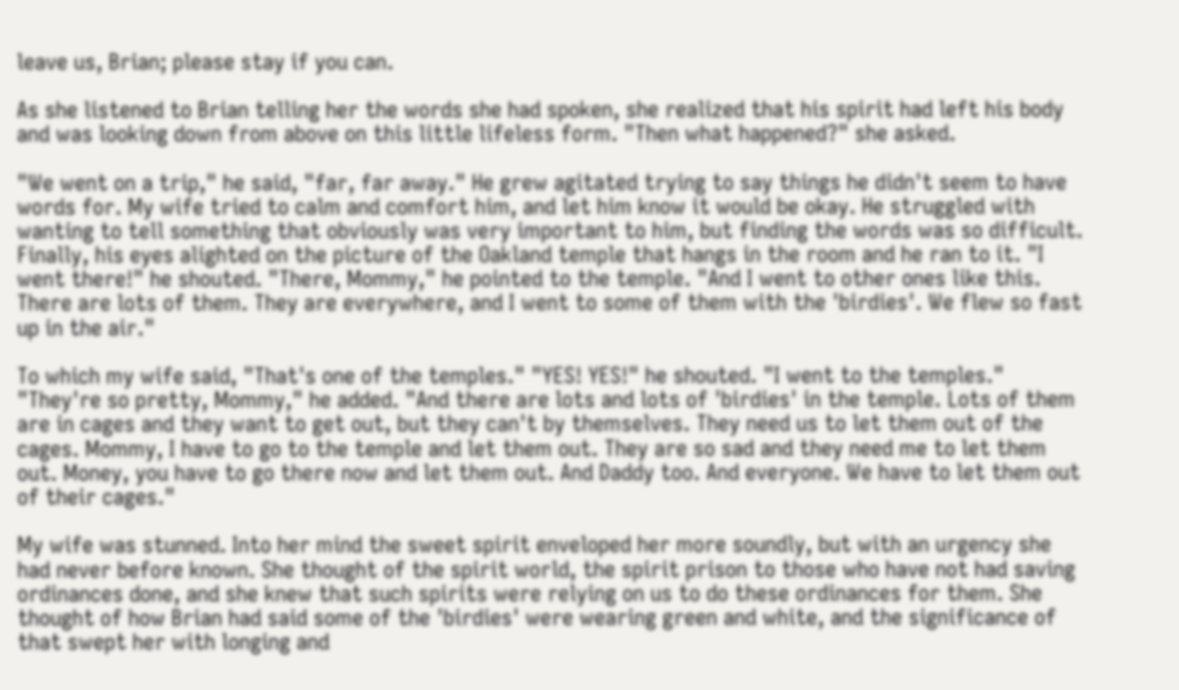leave us, Brian; please stay if you can.

As she listened to Brian telling her the words she had spoken, she realized that his spirit had left his body and was looking down from above on this little lifeless form. "Then what happened?" she asked.

"We went on a trip," he said, "far, far away." He grew agitated trying to say things he didn't seem to have words for. My wife tried to calm and comfort him, and let him know it would be okay. He struggled with wanting to tell something that obviously was very important to him, but finding the words was so difficult. Finally, his eyes alighted on the picture of the Oakland temple that hangs in the room and he ran to it. "I went there!" he shouted. "There, Mommy," he pointed to the temple. "And I went to other ones like this. There are lots of them. They are everywhere, and I went to some of them with the 'birdies'. We flew so fast up in the air."

To which my wife said, "That's one of the temples." "YES! YES!" he shouted. "I went to the temples." "They're so pretty, Mommy," he added. "And there are lots and lots of 'birdies' in the temple. Lots of them are in cages and they want to get out, but they can't by themselves. They need us to let them out of the cages. Mommy, I have to go to the temple and let them out. They are so sad and they need me to let them out. Money, you have to go there now and let them out. And Daddy too. And everyone. We have to let them out of their cages."

My wife was stunned. Into her mind the sweet spirit enveloped her more soundly, but with an urgency she had never before known. She thought of the spirit world, the spirit prison to those who have not had saving ordinances done, and she knew that such spirits were relying on us to do these ordinances for them. She thought of how Brian had said some of the 'birdies' were wearing green and white, and the significance of that swept her with longing and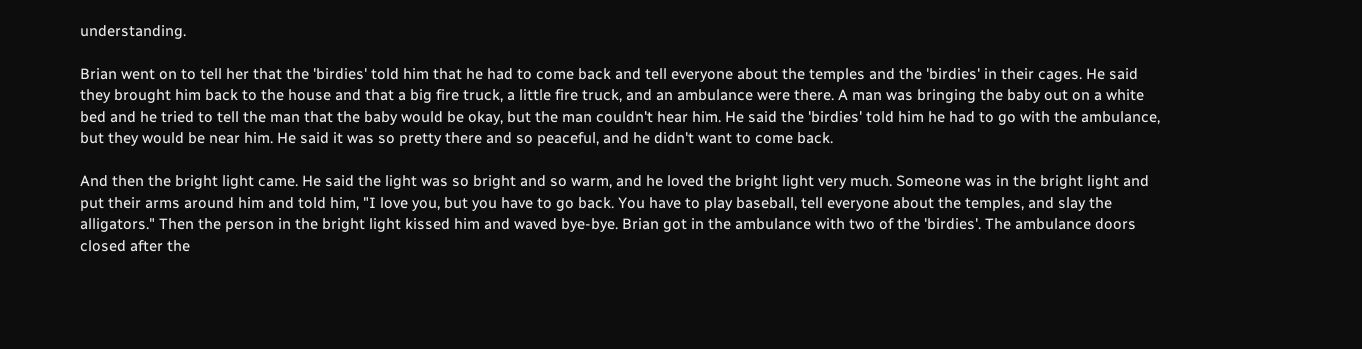understanding.

Brian went on to tell her that the 'birdies' told him that he had to come back and tell everyone about the temples and the 'birdies' in their cages. He said they brought him back to the house and that a big fire truck, a little fire truck, and an ambulance were there. A man was bringing the baby out on a white bed and he tried to tell the man that the baby would be okay, but the man couldn't hear him. He said the 'birdies' told him he had to go with the ambulance, but they would be near him. He said it was so pretty there and so peaceful, and he didn't want to come back.

And then the bright light came. He said the light was so bright and so warm, and he loved the bright light very much. Someone was in the bright light and put their arms around him and told him, "I love you, but you have to go back. You have to play baseball, tell everyone about the temples, and slay the alligators." Then the person in the bright light kissed him and waved bye-bye. Brian got in the ambulance with two of the 'birdies'. The ambulance doors closed after the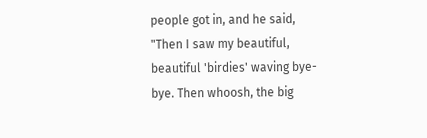people got in, and he said, "Then I saw my beautiful, beautiful 'birdies' waving bye-bye. Then whoosh, the big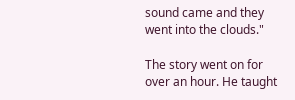sound came and they went into the clouds."

The story went on for over an hour. He taught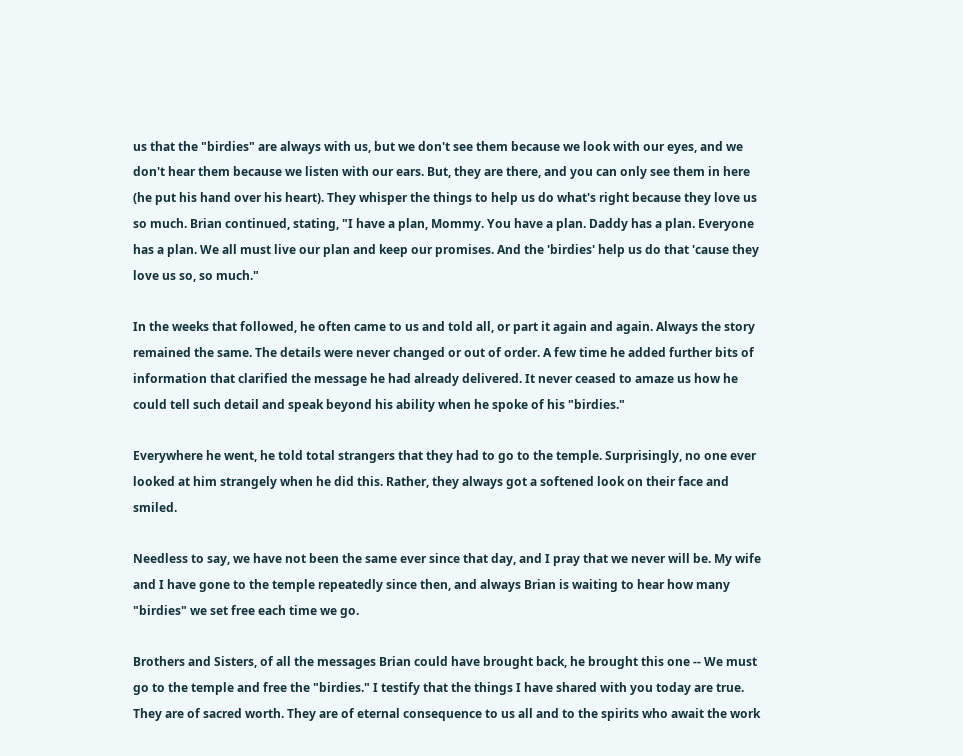us that the "birdies" are always with us, but we don't see them because we look with our eyes, and we don't hear them because we listen with our ears. But, they are there, and you can only see them in here (he put his hand over his heart). They whisper the things to help us do what's right because they love us so much. Brian continued, stating, "I have a plan, Mommy. You have a plan. Daddy has a plan. Everyone has a plan. We all must live our plan and keep our promises. And the 'birdies' help us do that 'cause they love us so, so much."

In the weeks that followed, he often came to us and told all, or part it again and again. Always the story remained the same. The details were never changed or out of order. A few time he added further bits of information that clarified the message he had already delivered. It never ceased to amaze us how he could tell such detail and speak beyond his ability when he spoke of his "birdies."

Everywhere he went, he told total strangers that they had to go to the temple. Surprisingly, no one ever looked at him strangely when he did this. Rather, they always got a softened look on their face and smiled.

Needless to say, we have not been the same ever since that day, and I pray that we never will be. My wife and I have gone to the temple repeatedly since then, and always Brian is waiting to hear how many "birdies" we set free each time we go.

Brothers and Sisters, of all the messages Brian could have brought back, he brought this one -- We must go to the temple and free the "birdies." I testify that the things I have shared with you today are true. They are of sacred worth. They are of eternal consequence to us all and to the spirits who await the work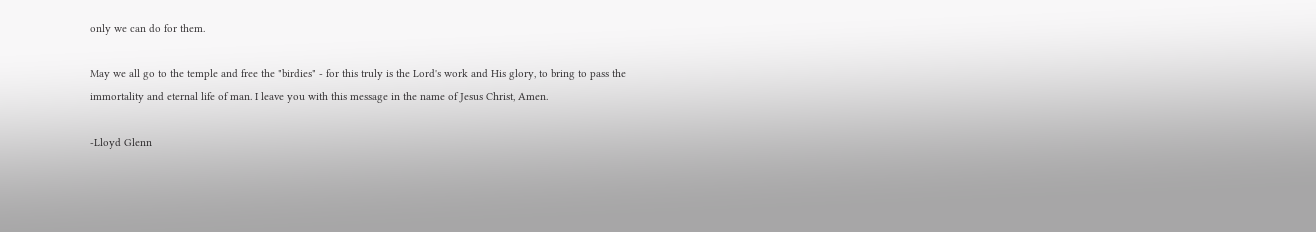only we can do for them.

May we all go to the temple and free the "birdies" - for this truly is the Lord's work and His glory, to bring to pass the immortality and eternal life of man. I leave you with this message in the name of Jesus Christ, Amen.

-Lloyd Glenn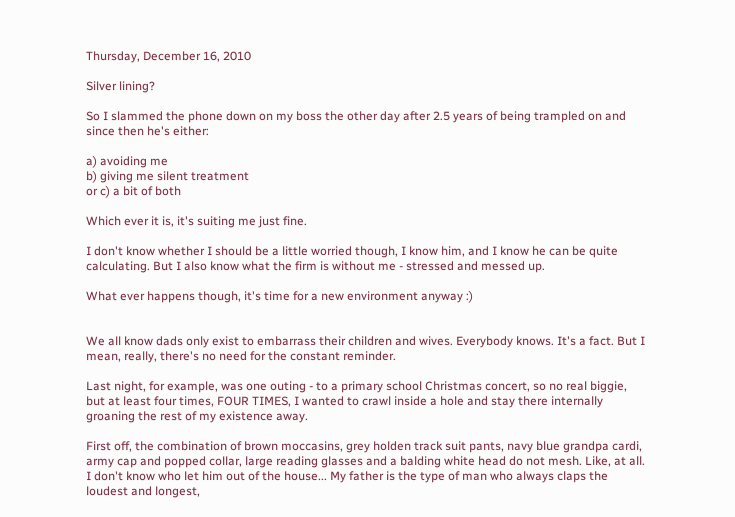Thursday, December 16, 2010

Silver lining?

So I slammed the phone down on my boss the other day after 2.5 years of being trampled on and since then he's either:

a) avoiding me
b) giving me silent treatment
or c) a bit of both

Which ever it is, it's suiting me just fine.

I don't know whether I should be a little worried though, I know him, and I know he can be quite calculating. But I also know what the firm is without me - stressed and messed up.

What ever happens though, it's time for a new environment anyway :)


We all know dads only exist to embarrass their children and wives. Everybody knows. It's a fact. But I mean, really, there's no need for the constant reminder.

Last night, for example, was one outing - to a primary school Christmas concert, so no real biggie, but at least four times, FOUR TIMES, I wanted to crawl inside a hole and stay there internally groaning the rest of my existence away.

First off, the combination of brown moccasins, grey holden track suit pants, navy blue grandpa cardi, army cap and popped collar, large reading glasses and a balding white head do not mesh. Like, at all. I don't know who let him out of the house... My father is the type of man who always claps the loudest and longest,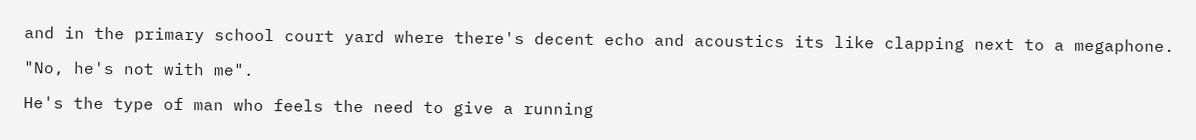and in the primary school court yard where there's decent echo and acoustics its like clapping next to a megaphone.

"No, he's not with me".

He's the type of man who feels the need to give a running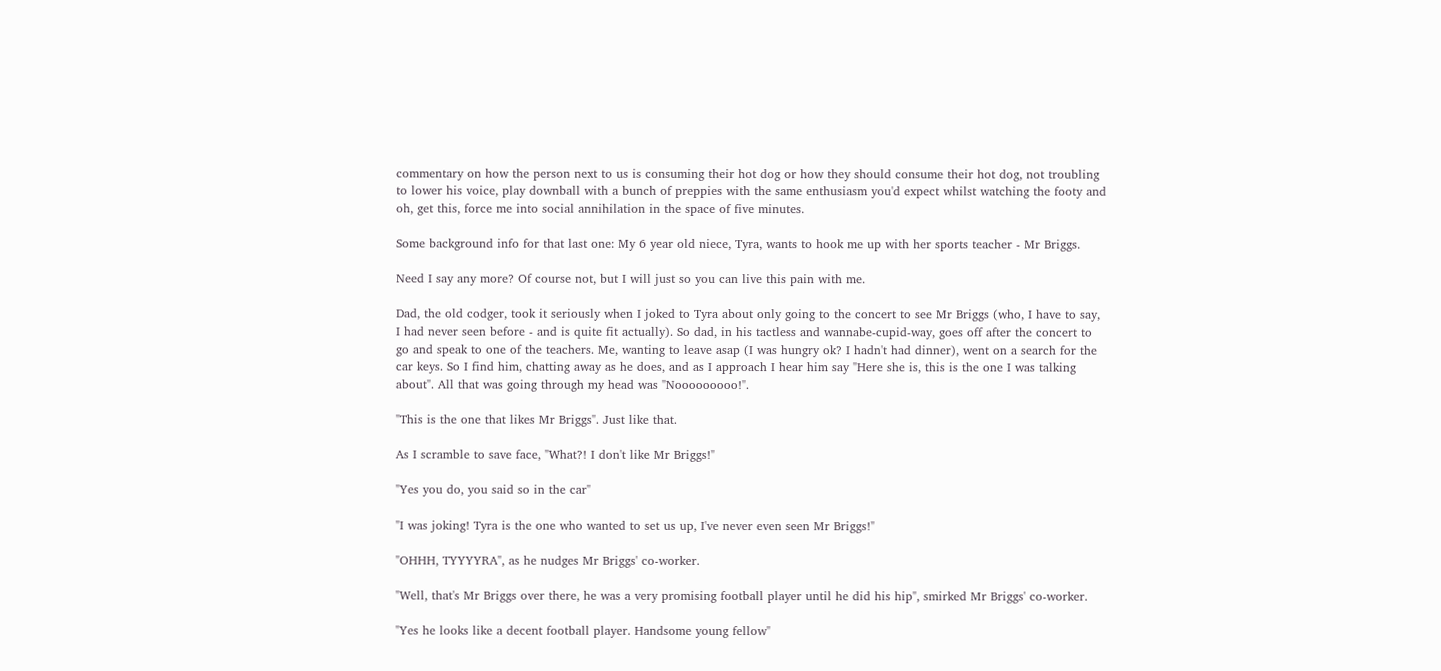commentary on how the person next to us is consuming their hot dog or how they should consume their hot dog, not troubling to lower his voice, play downball with a bunch of preppies with the same enthusiasm you'd expect whilst watching the footy and oh, get this, force me into social annihilation in the space of five minutes.

Some background info for that last one: My 6 year old niece, Tyra, wants to hook me up with her sports teacher - Mr Briggs.

Need I say any more? Of course not, but I will just so you can live this pain with me.

Dad, the old codger, took it seriously when I joked to Tyra about only going to the concert to see Mr Briggs (who, I have to say, I had never seen before - and is quite fit actually). So dad, in his tactless and wannabe-cupid-way, goes off after the concert to go and speak to one of the teachers. Me, wanting to leave asap (I was hungry ok? I hadn't had dinner), went on a search for the car keys. So I find him, chatting away as he does, and as I approach I hear him say "Here she is, this is the one I was talking about". All that was going through my head was "Nooooooooo!".

"This is the one that likes Mr Briggs". Just like that.

As I scramble to save face, "What?! I don't like Mr Briggs!"

"Yes you do, you said so in the car"

"I was joking! Tyra is the one who wanted to set us up, I've never even seen Mr Briggs!"

"OHHH, TYYYYRA", as he nudges Mr Briggs' co-worker.

"Well, that's Mr Briggs over there, he was a very promising football player until he did his hip", smirked Mr Briggs' co-worker.

"Yes he looks like a decent football player. Handsome young fellow"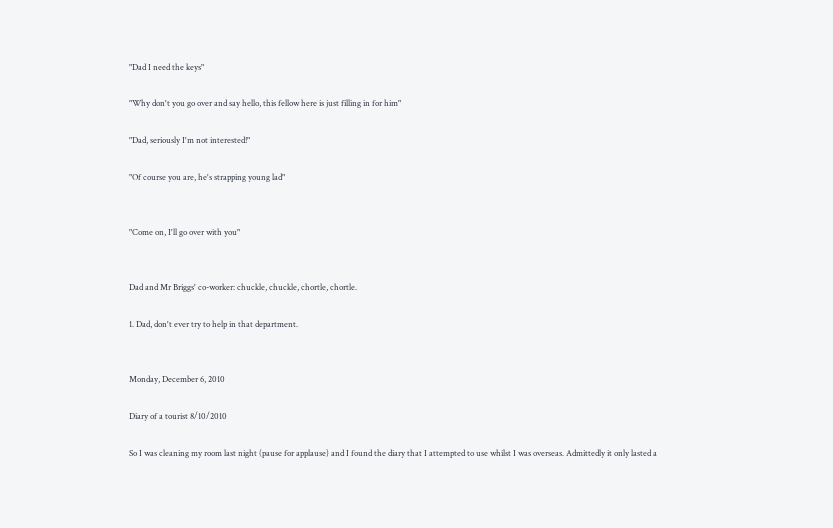"Dad I need the keys"

"Why don't you go over and say hello, this fellow here is just filling in for him"

"Dad, seriously I'm not interested!"

"Of course you are, he's strapping young lad"


"Come on, I'll go over with you"


Dad and Mr Briggs' co-worker: chuckle, chuckle, chortle, chortle.

1. Dad, don't ever try to help in that department.


Monday, December 6, 2010

Diary of a tourist 8/10/2010

So I was cleaning my room last night (pause for applause) and I found the diary that I attempted to use whilst I was overseas. Admittedly it only lasted a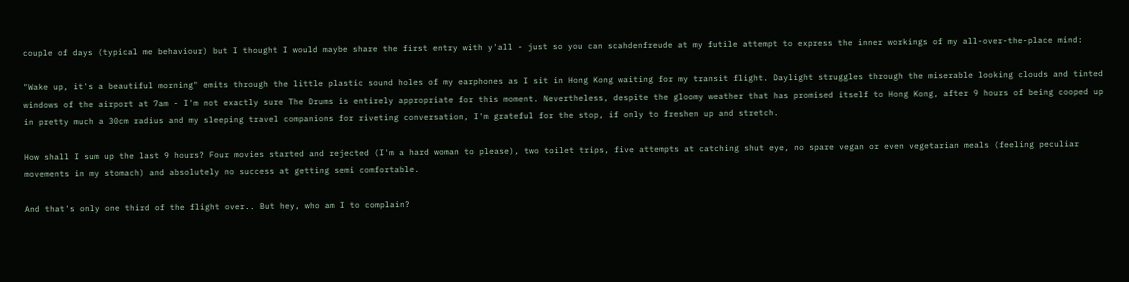couple of days (typical me behaviour) but I thought I would maybe share the first entry with y'all - just so you can scahdenfreude at my futile attempt to express the inner workings of my all-over-the-place mind:

"Wake up, it's a beautiful morning" emits through the little plastic sound holes of my earphones as I sit in Hong Kong waiting for my transit flight. Daylight struggles through the miserable looking clouds and tinted windows of the airport at 7am - I'm not exactly sure The Drums is entirely appropriate for this moment. Nevertheless, despite the gloomy weather that has promised itself to Hong Kong, after 9 hours of being cooped up in pretty much a 30cm radius and my sleeping travel companions for riveting conversation, I'm grateful for the stop, if only to freshen up and stretch.

How shall I sum up the last 9 hours? Four movies started and rejected (I'm a hard woman to please), two toilet trips, five attempts at catching shut eye, no spare vegan or even vegetarian meals (feeling peculiar movements in my stomach) and absolutely no success at getting semi comfortable.

And that's only one third of the flight over.. But hey, who am I to complain?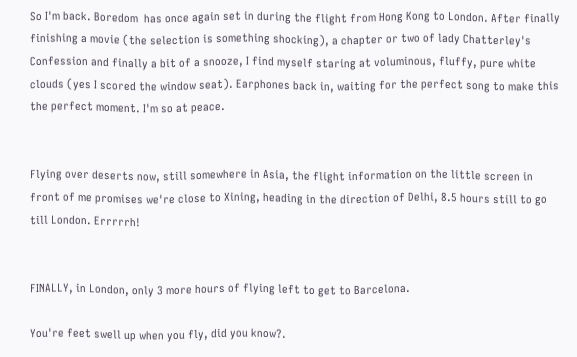So I'm back. Boredom  has once again set in during the flight from Hong Kong to London. After finally finishing a movie (the selection is something shocking), a chapter or two of lady Chatterley's Confession and finally a bit of a snooze, I find myself staring at voluminous, fluffy, pure white clouds (yes I scored the window seat). Earphones back in, waiting for the perfect song to make this the perfect moment. I'm so at peace.


Flying over deserts now, still somewhere in Asia, the flight information on the little screen in front of me promises we're close to Xining, heading in the direction of Delhi, 8.5 hours still to go till London. Errrrrh!


FINALLY, in London, only 3 more hours of flying left to get to Barcelona.

You're feet swell up when you fly, did you know?.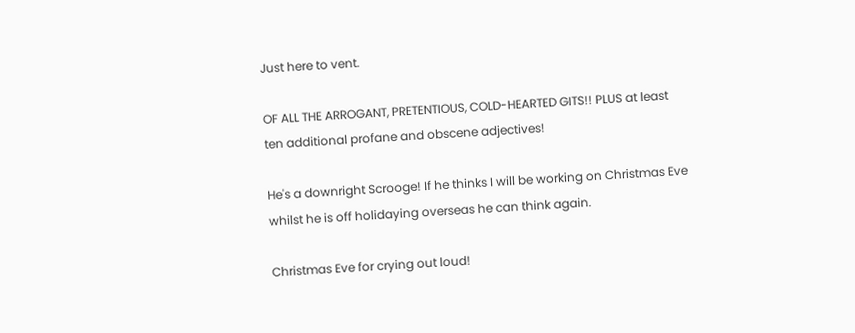Just here to vent.

OF ALL THE ARROGANT, PRETENTIOUS, COLD-HEARTED GITS!! PLUS at least ten additional profane and obscene adjectives!

He's a downright Scrooge! If he thinks I will be working on Christmas Eve whilst he is off holidaying overseas he can think again.

Christmas Eve for crying out loud!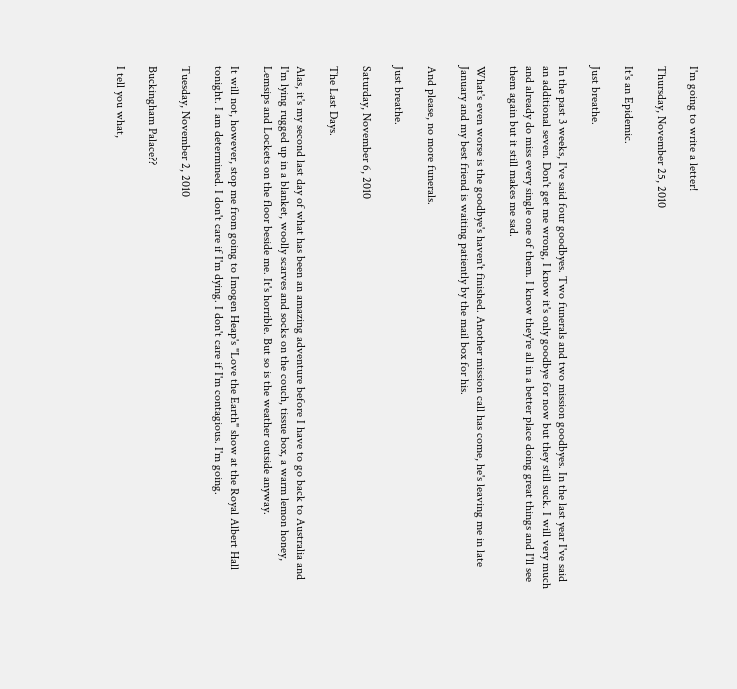I'm going to write a letter!

Thursday, November 25, 2010

It's an Epidemic.

Just breathe.

In the past 3 weeks, I've said four goodbyes. Two funerals and two mission goodbyes. In the last year I've said an additional seven. Don't get me wrong, I know it's only goodbye for now but they still suck. I will very much and already do miss every single one of them. I know they're all in a better place doing great things and I'll see them again but it still makes me sad.

What's even worse is the goodbye's haven't finished. Another mission call has come, he's leaving me in late January and my best friend is waiting patiently by the mail box for his.

And please, no more funerals.

Just breathe.

Saturday, November 6, 2010

The Last Days.

Alas, it's my second last day of what has been an amazing adventure before I have to go back to Australia and I'm lying rugged up in a blanket, woolly scarves and socks on the couch, tissue box, a warm lemon honey, Lemsips and Lockets on the floor beside me. It's horrible. But so is the weather outside anyway.

It will not, however, stop me from going to Imogen Heap's "Love the Earth" show at the Royal Albert Hall tonight. I am determined. I don't care if I'm dying. I don't care if I'm contagious. I'm going.

Tuesday, November 2, 2010

Buckingham Palace??

I tell you what,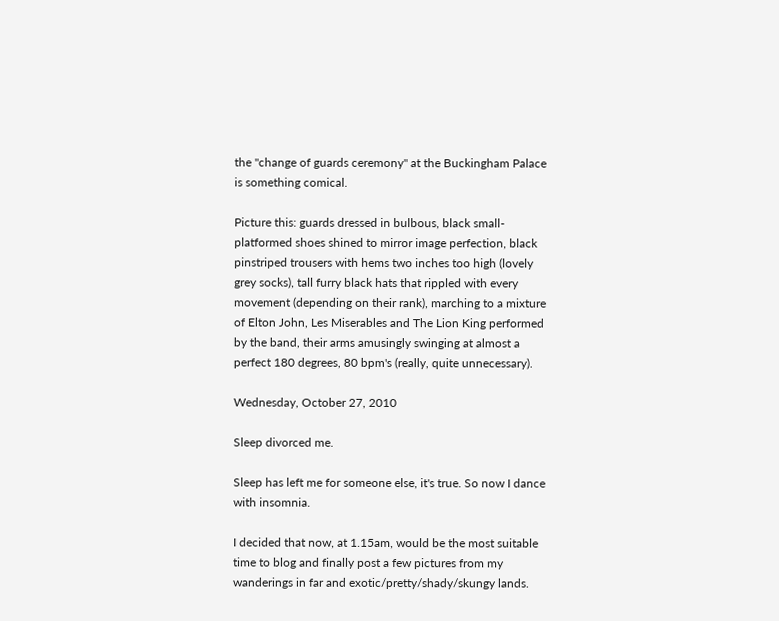the "change of guards ceremony" at the Buckingham Palace is something comical.

Picture this: guards dressed in bulbous, black small-platformed shoes shined to mirror image perfection, black pinstriped trousers with hems two inches too high (lovely grey socks), tall furry black hats that rippled with every movement (depending on their rank), marching to a mixture of Elton John, Les Miserables and The Lion King performed by the band, their arms amusingly swinging at almost a perfect 180 degrees, 80 bpm's (really, quite unnecessary).

Wednesday, October 27, 2010

Sleep divorced me.

Sleep has left me for someone else, it's true. So now I dance with insomnia.

I decided that now, at 1.15am, would be the most suitable time to blog and finally post a few pictures from my wanderings in far and exotic/pretty/shady/skungy lands.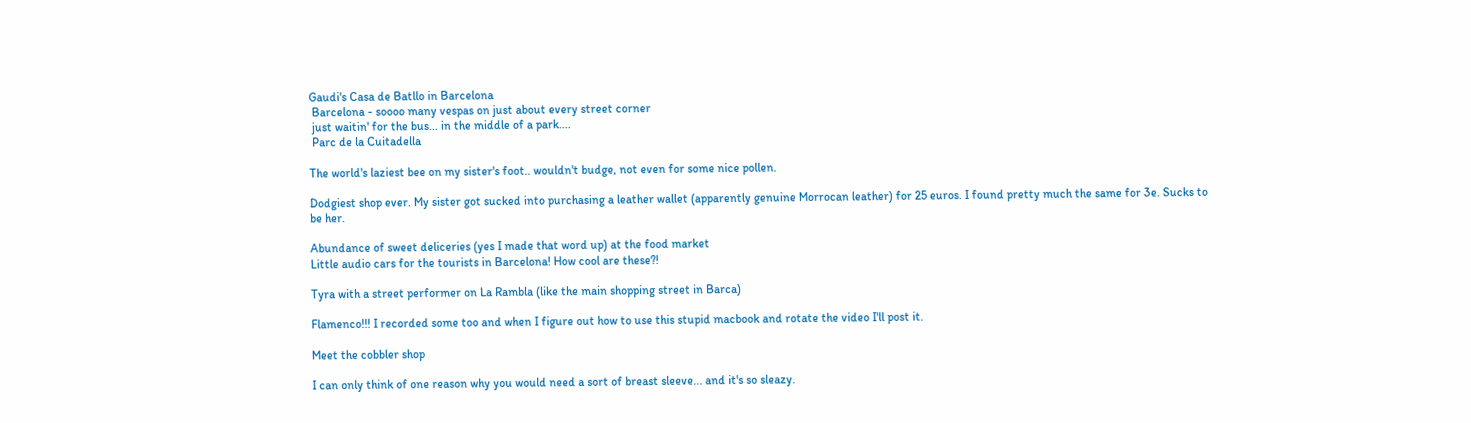Gaudi's Casa de Batllo in Barcelona
 Barcelona - soooo many vespas on just about every street corner
 just waitin' for the bus... in the middle of a park....
 Parc de la Cuitadella

The world's laziest bee on my sister's foot.. wouldn't budge, not even for some nice pollen.

Dodgiest shop ever. My sister got sucked into purchasing a leather wallet (apparently genuine Morrocan leather) for 25 euros. I found pretty much the same for 3e. Sucks to be her.

Abundance of sweet deliceries (yes I made that word up) at the food market
Little audio cars for the tourists in Barcelona! How cool are these?!

Tyra with a street performer on La Rambla (like the main shopping street in Barca)

Flamenco!!! I recorded some too and when I figure out how to use this stupid macbook and rotate the video I'll post it.

Meet the cobbler shop

I can only think of one reason why you would need a sort of breast sleeve... and it's so sleazy.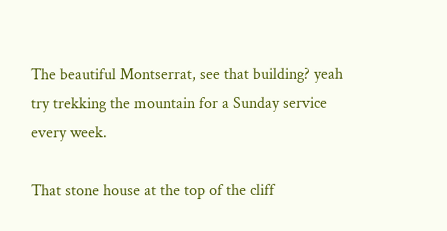The beautiful Montserrat, see that building? yeah try trekking the mountain for a Sunday service every week.

That stone house at the top of the cliff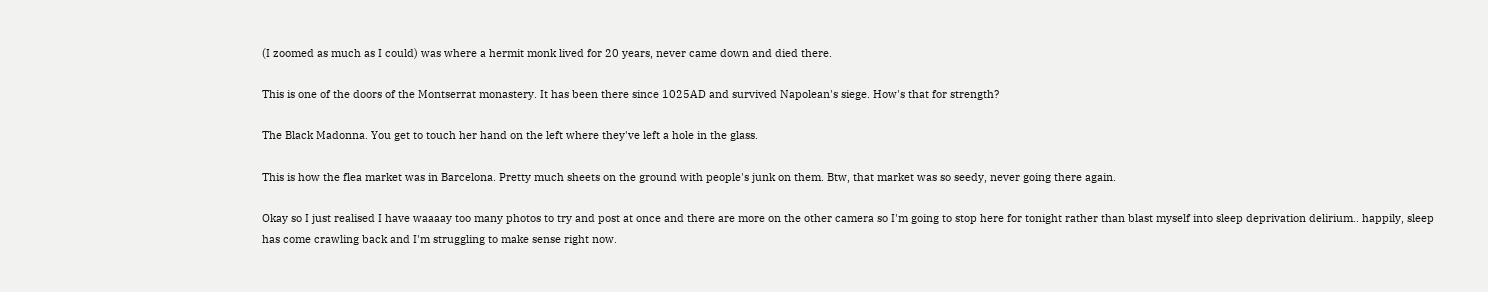(I zoomed as much as I could) was where a hermit monk lived for 20 years, never came down and died there.

This is one of the doors of the Montserrat monastery. It has been there since 1025AD and survived Napolean's siege. How's that for strength?

The Black Madonna. You get to touch her hand on the left where they've left a hole in the glass.

This is how the flea market was in Barcelona. Pretty much sheets on the ground with people's junk on them. Btw, that market was so seedy, never going there again.

Okay so I just realised I have waaaay too many photos to try and post at once and there are more on the other camera so I'm going to stop here for tonight rather than blast myself into sleep deprivation delirium.. happily, sleep has come crawling back and I'm struggling to make sense right now.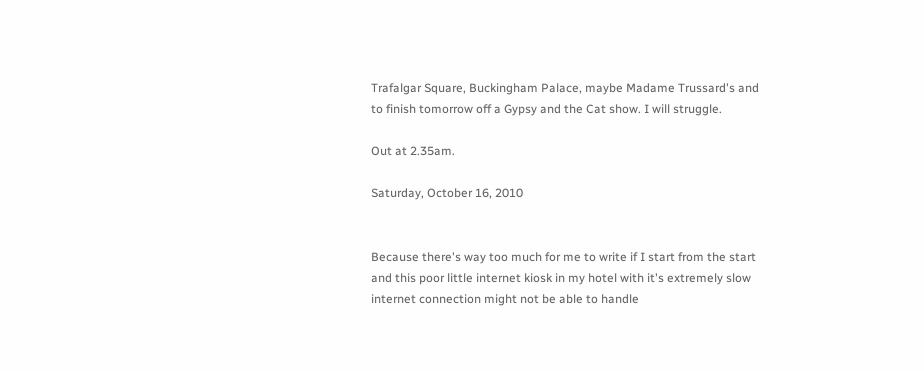Trafalgar Square, Buckingham Palace, maybe Madame Trussard's and to finish tomorrow off a Gypsy and the Cat show. I will struggle.

Out at 2.35am.

Saturday, October 16, 2010


Because there's way too much for me to write if I start from the start and this poor little internet kiosk in my hotel with it's extremely slow internet connection might not be able to handle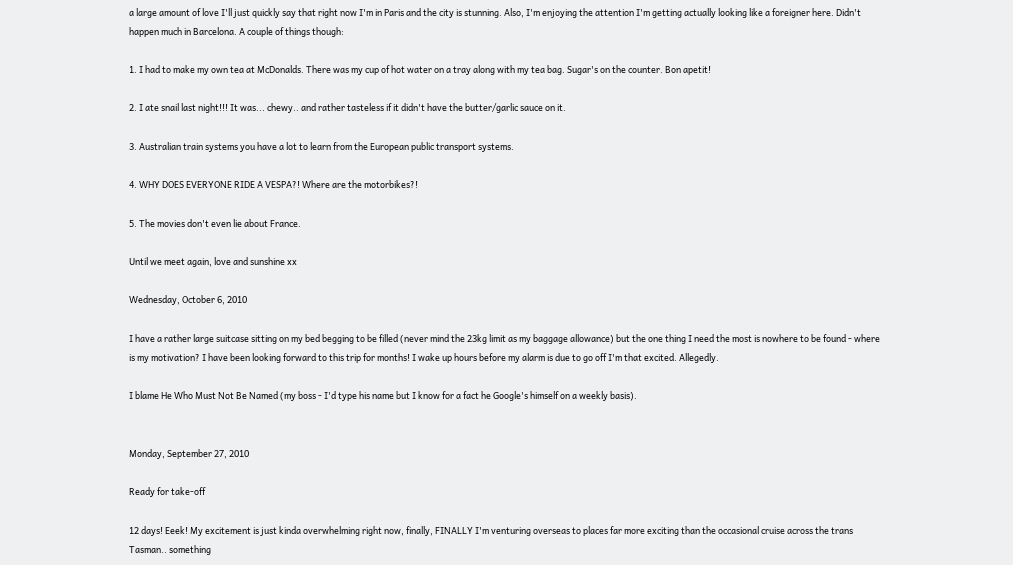a large amount of love I'll just quickly say that right now I'm in Paris and the city is stunning. Also, I'm enjoying the attention I'm getting actually looking like a foreigner here. Didn't happen much in Barcelona. A couple of things though:

1. I had to make my own tea at McDonalds. There was my cup of hot water on a tray along with my tea bag. Sugar's on the counter. Bon apetit!

2. I ate snail last night!!! It was... chewy.. and rather tasteless if it didn't have the butter/garlic sauce on it.

3. Australian train systems you have a lot to learn from the European public transport systems.

4. WHY DOES EVERYONE RIDE A VESPA?! Where are the motorbikes?!

5. The movies don't even lie about France.

Until we meet again, love and sunshine xx

Wednesday, October 6, 2010

I have a rather large suitcase sitting on my bed begging to be filled (never mind the 23kg limit as my baggage allowance) but the one thing I need the most is nowhere to be found - where is my motivation? I have been looking forward to this trip for months! I wake up hours before my alarm is due to go off I'm that excited. Allegedly.

I blame He Who Must Not Be Named (my boss - I'd type his name but I know for a fact he Google's himself on a weekly basis).


Monday, September 27, 2010

Ready for take-off

12 days! Eeek! My excitement is just kinda overwhelming right now, finally, FINALLY I'm venturing overseas to places far more exciting than the occasional cruise across the trans Tasman.. something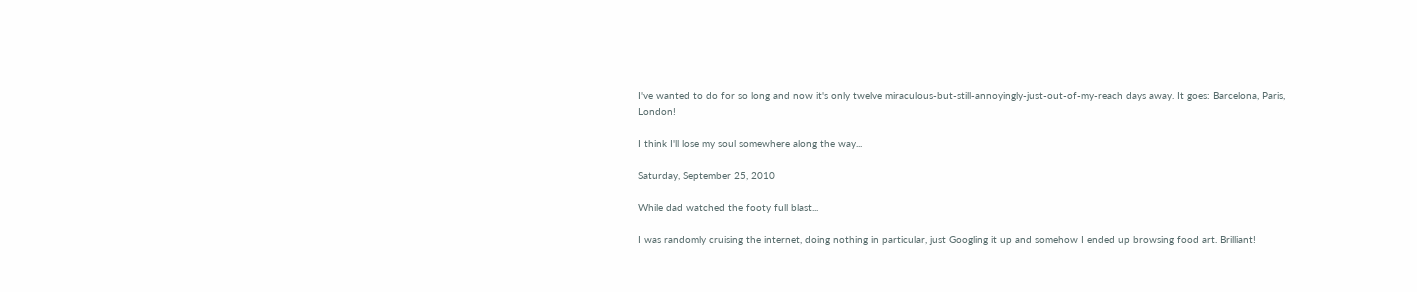I've wanted to do for so long and now it's only twelve miraculous-but-still-annoyingly-just-out-of-my-reach days away. It goes: Barcelona, Paris, London!

I think I'll lose my soul somewhere along the way...

Saturday, September 25, 2010

While dad watched the footy full blast...

I was randomly cruising the internet, doing nothing in particular, just Googling it up and somehow I ended up browsing food art. Brilliant!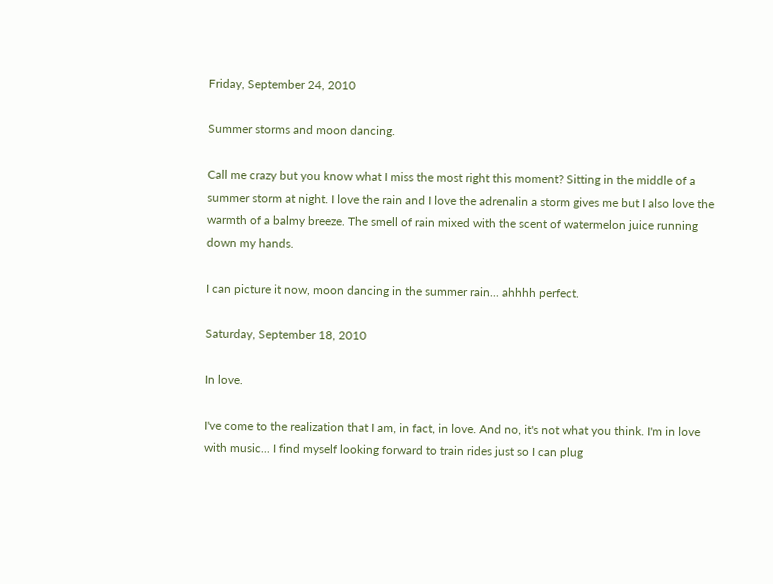Friday, September 24, 2010

Summer storms and moon dancing.

Call me crazy but you know what I miss the most right this moment? Sitting in the middle of a summer storm at night. I love the rain and I love the adrenalin a storm gives me but I also love the warmth of a balmy breeze. The smell of rain mixed with the scent of watermelon juice running down my hands.

I can picture it now, moon dancing in the summer rain... ahhhh perfect.

Saturday, September 18, 2010

In love.

I've come to the realization that I am, in fact, in love. And no, it's not what you think. I'm in love with music... I find myself looking forward to train rides just so I can plug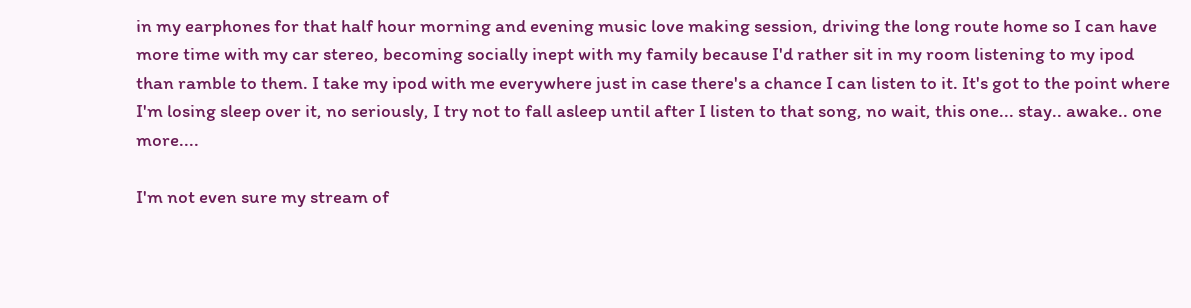in my earphones for that half hour morning and evening music love making session, driving the long route home so I can have more time with my car stereo, becoming socially inept with my family because I'd rather sit in my room listening to my ipod than ramble to them. I take my ipod with me everywhere just in case there's a chance I can listen to it. It's got to the point where I'm losing sleep over it, no seriously, I try not to fall asleep until after I listen to that song, no wait, this one... stay.. awake.. one more....

I'm not even sure my stream of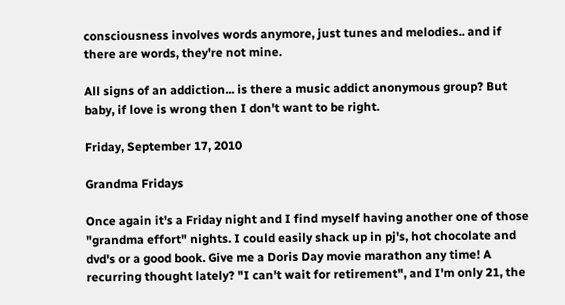consciousness involves words anymore, just tunes and melodies.. and if there are words, they're not mine.

All signs of an addiction... is there a music addict anonymous group? But baby, if love is wrong then I don't want to be right.

Friday, September 17, 2010

Grandma Fridays

Once again it's a Friday night and I find myself having another one of those "grandma effort" nights. I could easily shack up in pj's, hot chocolate and dvd's or a good book. Give me a Doris Day movie marathon any time! A recurring thought lately? "I can't wait for retirement", and I'm only 21, the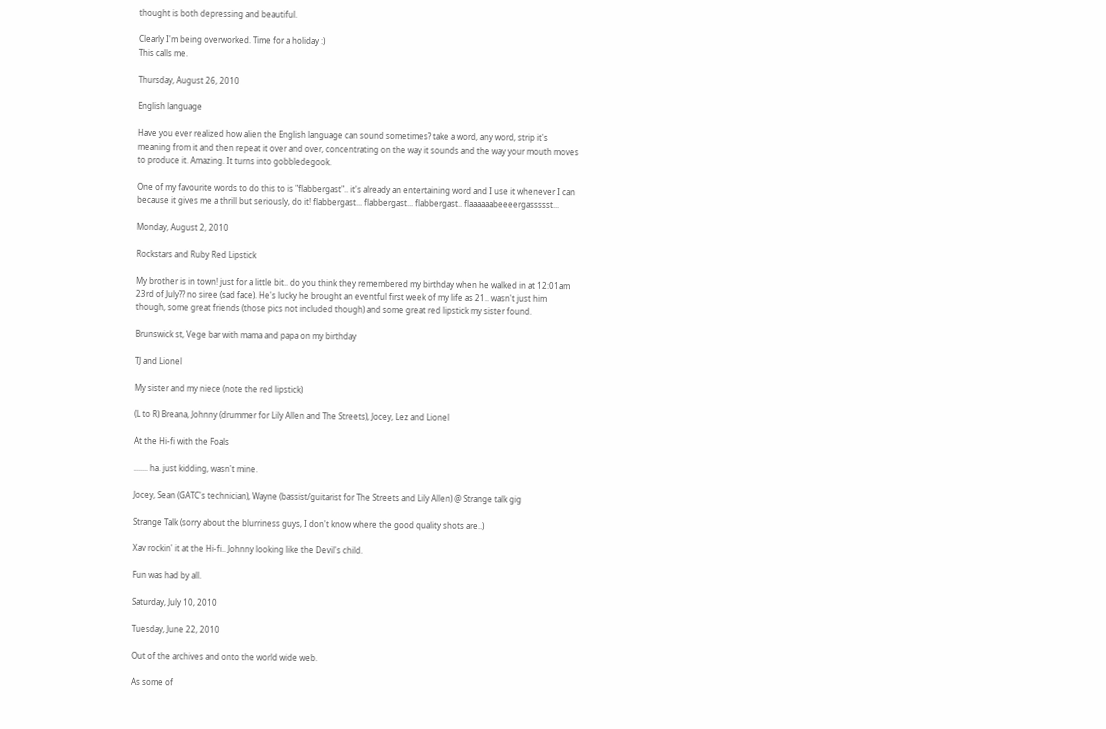thought is both depressing and beautiful.

Clearly I'm being overworked. Time for a holiday :)
This calls me.

Thursday, August 26, 2010

English language

Have you ever realized how alien the English language can sound sometimes? take a word, any word, strip it's meaning from it and then repeat it over and over, concentrating on the way it sounds and the way your mouth moves to produce it. Amazing. It turns into gobbledegook.

One of my favourite words to do this to is "flabbergast".. it's already an entertaining word and I use it whenever I can because it gives me a thrill but seriously, do it! flabbergast... flabbergast... flabbergast.. flaaaaaabeeeergassssst...

Monday, August 2, 2010

Rockstars and Ruby Red Lipstick

My brother is in town! just for a little bit.. do you think they remembered my birthday when he walked in at 12:01am 23rd of July?? no siree (sad face). He's lucky he brought an eventful first week of my life as 21.. wasn't just him though, some great friends (those pics not included though) and some great red lipstick my sister found.

Brunswick st, Vege bar with mama and papa on my birthday

TJ and Lionel

My sister and my niece (note the red lipstick)

(L to R) Breana, Johnny (drummer for Lily Allen and The Streets), Jocey, Lez and Lionel

At the Hi-fi with the Foals

....... ha. just kidding, wasn't mine.

Jocey, Sean (GATC's technician), Wayne (bassist/guitarist for The Streets and Lily Allen) @ Strange talk gig

Strange Talk (sorry about the blurriness guys, I don't know where the good quality shots are..)

Xav rockin' it at the Hi-fi.. Johnny looking like the Devil's child.

Fun was had by all.

Saturday, July 10, 2010

Tuesday, June 22, 2010

Out of the archives and onto the world wide web.

As some of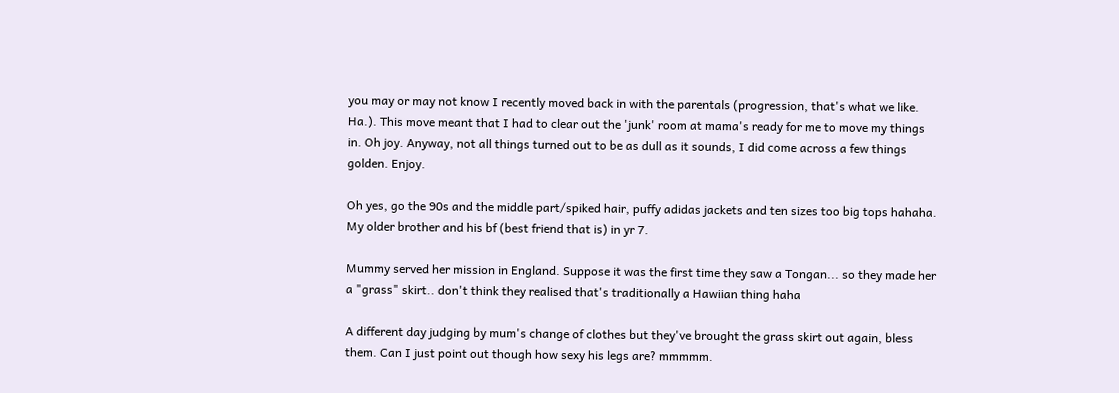you may or may not know I recently moved back in with the parentals (progression, that's what we like. Ha.). This move meant that I had to clear out the 'junk' room at mama's ready for me to move my things in. Oh joy. Anyway, not all things turned out to be as dull as it sounds, I did come across a few things golden. Enjoy.

Oh yes, go the 90s and the middle part/spiked hair, puffy adidas jackets and ten sizes too big tops hahaha. My older brother and his bf (best friend that is) in yr 7.

Mummy served her mission in England. Suppose it was the first time they saw a Tongan... so they made her a "grass" skirt.. don't think they realised that's traditionally a Hawiian thing haha

A different day judging by mum's change of clothes but they've brought the grass skirt out again, bless them. Can I just point out though how sexy his legs are? mmmmm.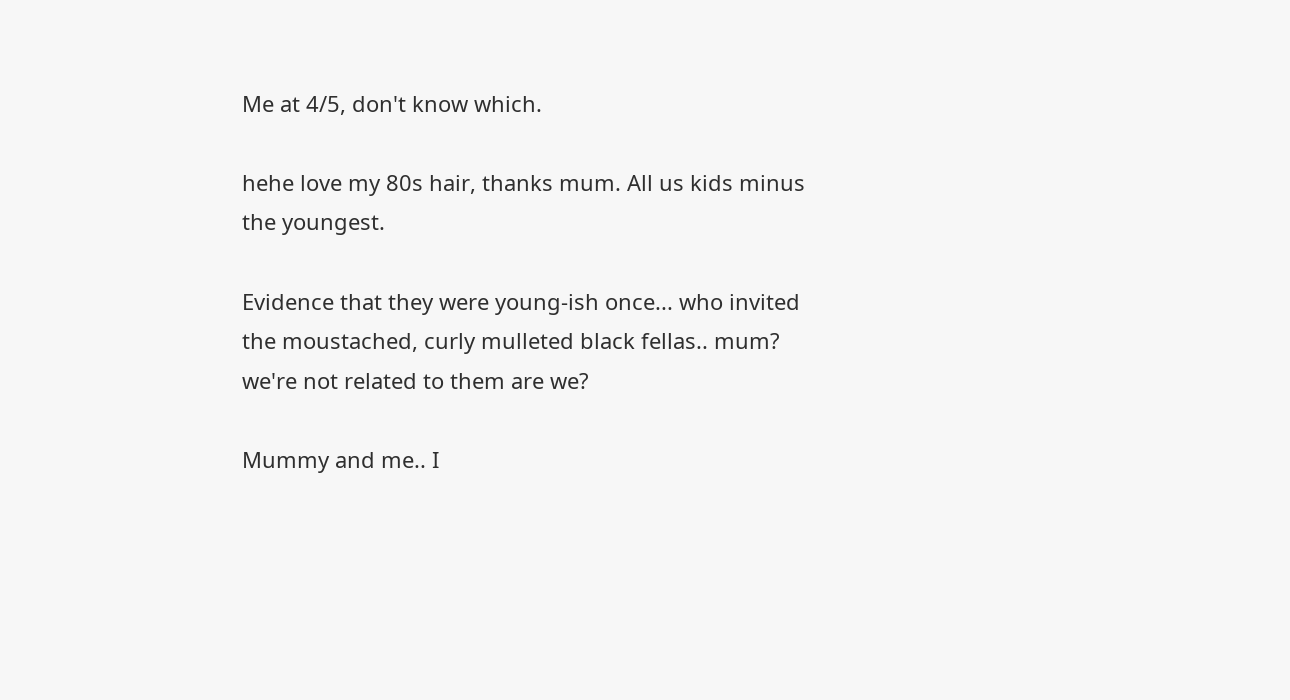Me at 4/5, don't know which.

hehe love my 80s hair, thanks mum. All us kids minus the youngest.

Evidence that they were young-ish once... who invited the moustached, curly mulleted black fellas.. mum? we're not related to them are we?

Mummy and me.. I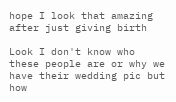hope I look that amazing after just giving birth

Look I don't know who these people are or why we have their wedding pic but how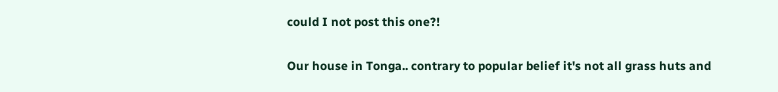could I not post this one?!

Our house in Tonga.. contrary to popular belief it's not all grass huts and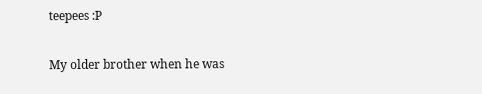teepees :P

My older brother when he was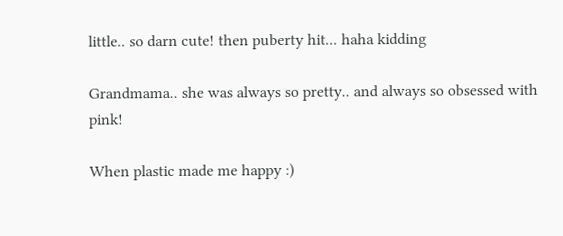little.. so darn cute! then puberty hit... haha kidding

Grandmama.. she was always so pretty.. and always so obsessed with pink!

When plastic made me happy :)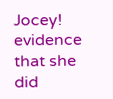Jocey! evidence that she did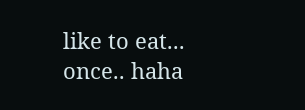like to eat... once.. haha